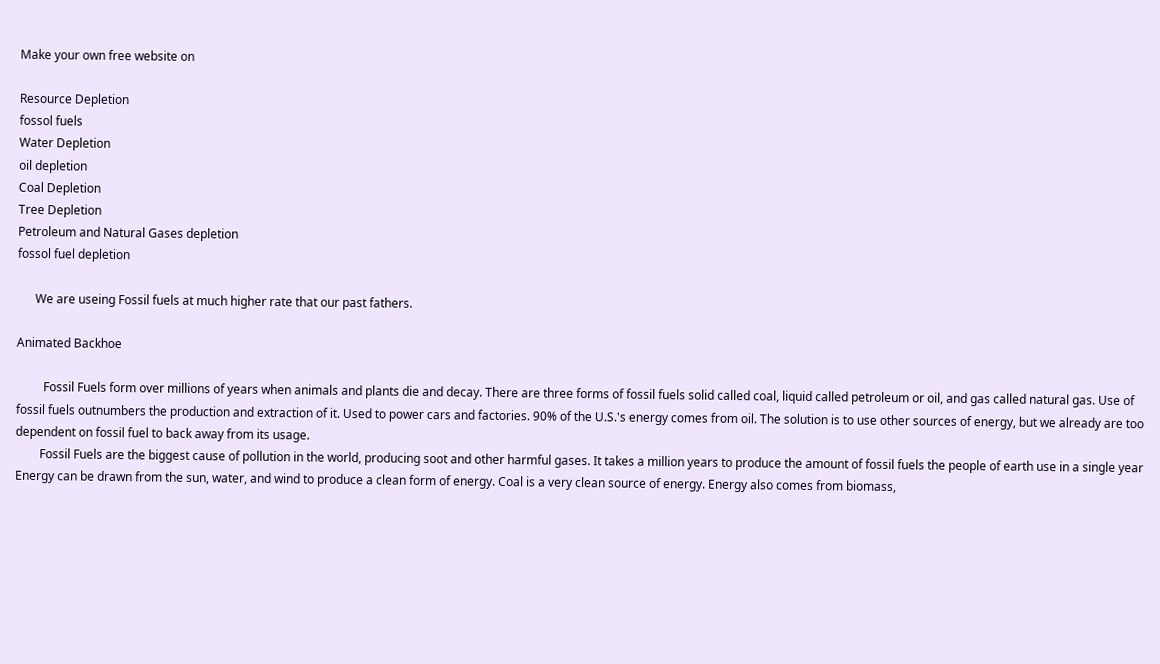Make your own free website on

Resource Depletion
fossol fuels
Water Depletion
oil depletion
Coal Depletion
Tree Depletion
Petroleum and Natural Gases depletion
fossol fuel depletion

      We are useing Fossil fuels at much higher rate that our past fathers.

Animated Backhoe

         Fossil Fuels form over millions of years when animals and plants die and decay. There are three forms of fossil fuels solid called coal, liquid called petroleum or oil, and gas called natural gas. Use of fossil fuels outnumbers the production and extraction of it. Used to power cars and factories. 90% of the U.S.'s energy comes from oil. The solution is to use other sources of energy, but we already are too dependent on fossil fuel to back away from its usage.
        Fossil Fuels are the biggest cause of pollution in the world, producing soot and other harmful gases. It takes a million years to produce the amount of fossil fuels the people of earth use in a single year Energy can be drawn from the sun, water, and wind to produce a clean form of energy. Coal is a very clean source of energy. Energy also comes from biomass,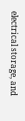electrical storage, and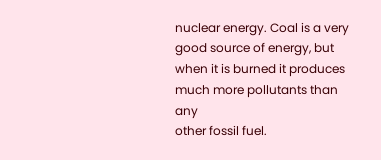nuclear energy. Coal is a very good source of energy, but when it is burned it produces much more pollutants than any
other fossil fuel.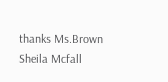thanks Ms.Brown Sheila Mcfall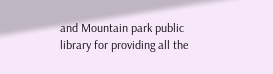and Mountain park public library for providing all the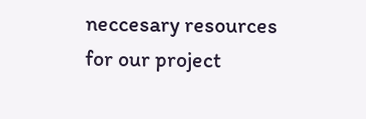neccesary resources for our project